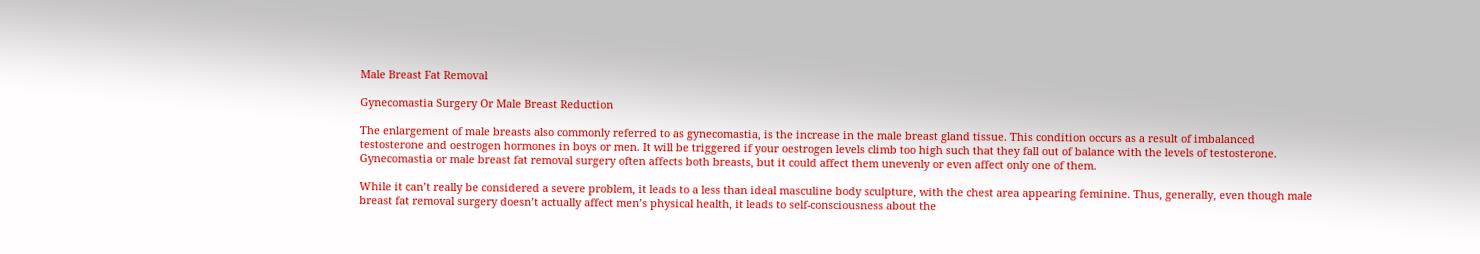Male Breast Fat Removal

Gynecomastia Surgery Or Male Breast Reduction

The enlargement of male breasts also commonly referred to as gynecomastia, is the increase in the male breast gland tissue. This condition occurs as a result of imbalanced testosterone and oestrogen hormones in boys or men. It will be triggered if your oestrogen levels climb too high such that they fall out of balance with the levels of testosterone. Gynecomastia or male breast fat removal surgery often affects both breasts, but it could affect them unevenly or even affect only one of them.

While it can’t really be considered a severe problem, it leads to a less than ideal masculine body sculpture, with the chest area appearing feminine. Thus, generally, even though male breast fat removal surgery doesn’t actually affect men’s physical health, it leads to self-consciousness about the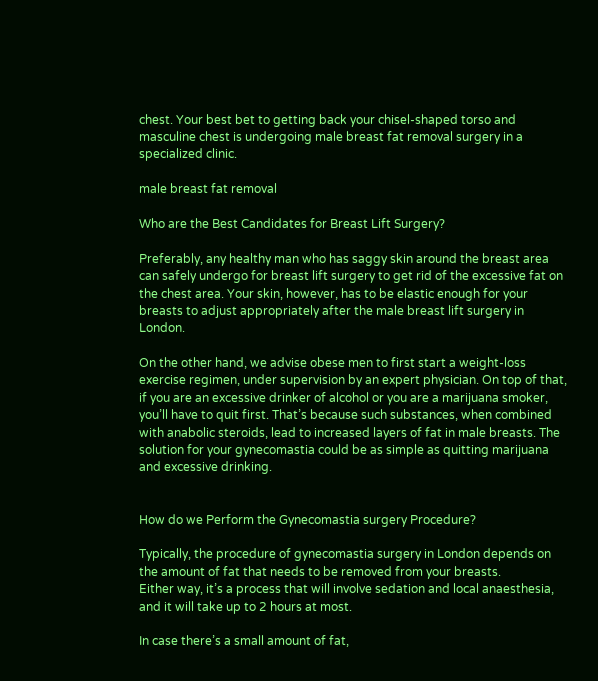chest. Your best bet to getting back your chisel-shaped torso and masculine chest is undergoing male breast fat removal surgery in a specialized clinic.

male breast fat removal

Who are the Best Candidates for Breast Lift Surgery?

Preferably, any healthy man who has saggy skin around the breast area can safely undergo for breast lift surgery to get rid of the excessive fat on the chest area. Your skin, however, has to be elastic enough for your breasts to adjust appropriately after the male breast lift surgery in London.

On the other hand, we advise obese men to first start a weight-loss exercise regimen, under supervision by an expert physician. On top of that, if you are an excessive drinker of alcohol or you are a marijuana smoker, you’ll have to quit first. That’s because such substances, when combined with anabolic steroids, lead to increased layers of fat in male breasts. The solution for your gynecomastia could be as simple as quitting marijuana and excessive drinking.


How do we Perform the Gynecomastia surgery Procedure?

Typically, the procedure of gynecomastia surgery in London depends on the amount of fat that needs to be removed from your breasts.
Either way, it’s a process that will involve sedation and local anaesthesia, and it will take up to 2 hours at most.

In case there’s a small amount of fat,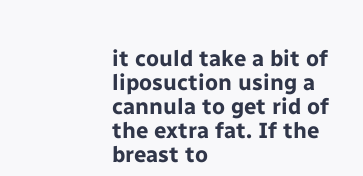it could take a bit of liposuction using a cannula to get rid of the extra fat. If the breast to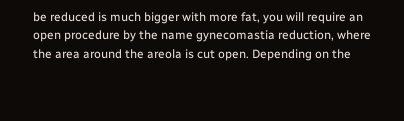be reduced is much bigger with more fat, you will require an open procedure by the name gynecomastia reduction, where the area around the areola is cut open. Depending on the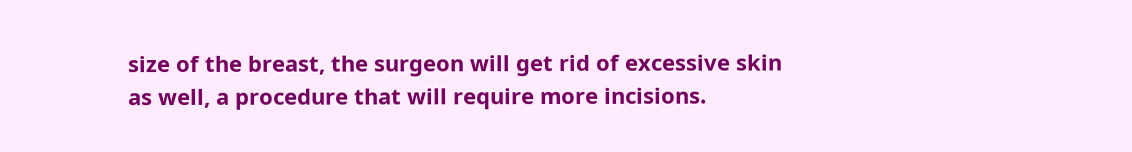size of the breast, the surgeon will get rid of excessive skin as well, a procedure that will require more incisions.